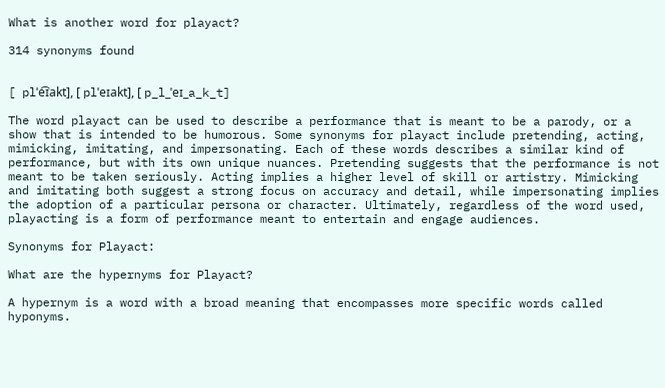What is another word for playact?

314 synonyms found


[ plˈe͡ɪakt], [ plˈeɪakt], [ p_l_ˈeɪ_a_k_t]

The word playact can be used to describe a performance that is meant to be a parody, or a show that is intended to be humorous. Some synonyms for playact include pretending, acting, mimicking, imitating, and impersonating. Each of these words describes a similar kind of performance, but with its own unique nuances. Pretending suggests that the performance is not meant to be taken seriously. Acting implies a higher level of skill or artistry. Mimicking and imitating both suggest a strong focus on accuracy and detail, while impersonating implies the adoption of a particular persona or character. Ultimately, regardless of the word used, playacting is a form of performance meant to entertain and engage audiences.

Synonyms for Playact:

What are the hypernyms for Playact?

A hypernym is a word with a broad meaning that encompasses more specific words called hyponyms.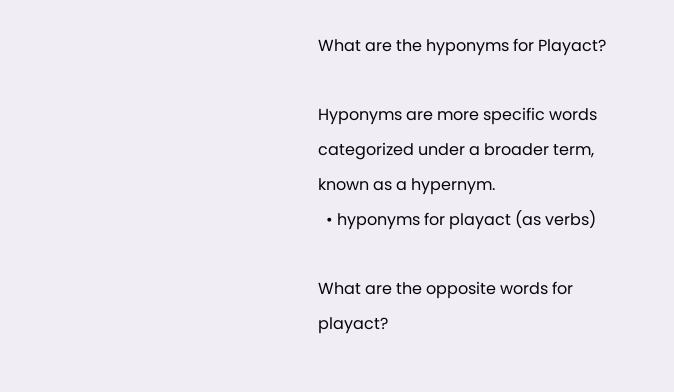What are the hyponyms for Playact?

Hyponyms are more specific words categorized under a broader term, known as a hypernym.
  • hyponyms for playact (as verbs)

What are the opposite words for playact?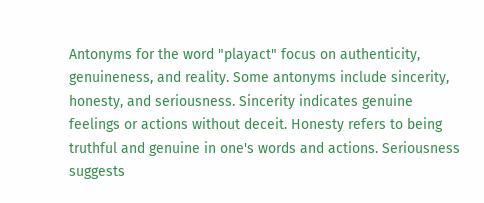Antonyms for the word "playact" focus on authenticity, genuineness, and reality. Some antonyms include sincerity, honesty, and seriousness. Sincerity indicates genuine feelings or actions without deceit. Honesty refers to being truthful and genuine in one's words and actions. Seriousness suggests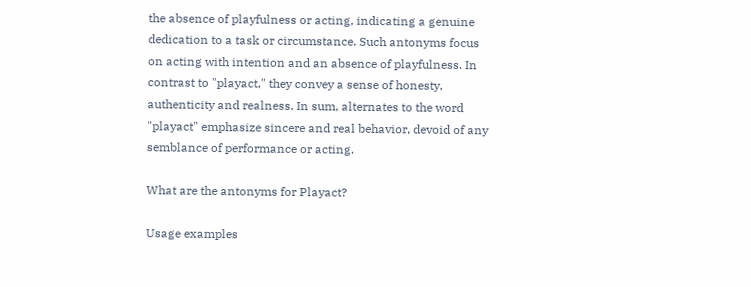the absence of playfulness or acting, indicating a genuine dedication to a task or circumstance. Such antonyms focus on acting with intention and an absence of playfulness. In contrast to "playact," they convey a sense of honesty, authenticity and realness. In sum, alternates to the word "playact" emphasize sincere and real behavior, devoid of any semblance of performance or acting.

What are the antonyms for Playact?

Usage examples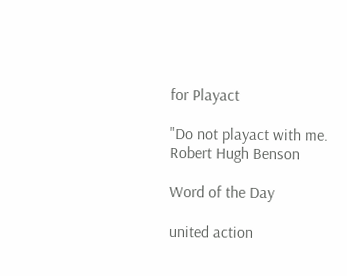for Playact

"Do not playact with me.
Robert Hugh Benson

Word of the Day

united action